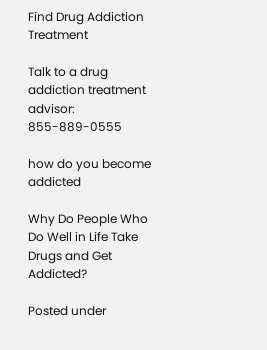Find Drug Addiction Treatment

Talk to a drug addiction treatment advisor:  855-889-0555

how do you become addicted

Why Do People Who Do Well in Life Take Drugs and Get Addicted?

Posted under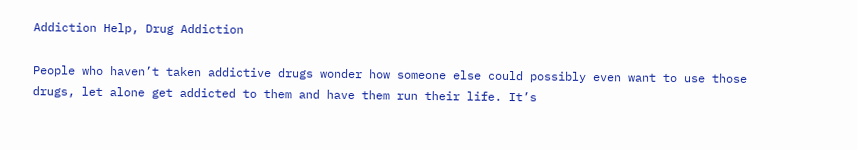Addiction Help, Drug Addiction

People who haven’t taken addictive drugs wonder how someone else could possibly even want to use those drugs, let alone get addicted to them and have them run their life. It’s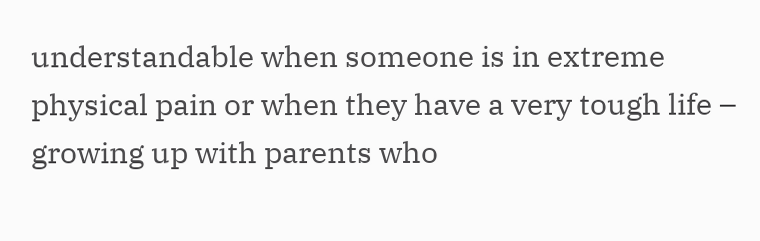understandable when someone is in extreme physical pain or when they have a very tough life – growing up with parents who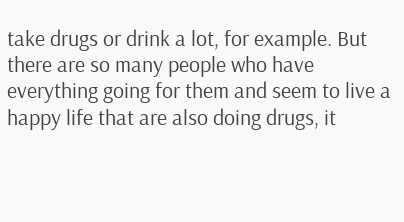take drugs or drink a lot, for example. But there are so many people who have everything going for them and seem to live a happy life that are also doing drugs, it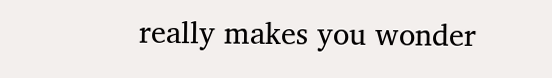really makes you wonder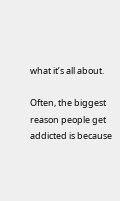what it’s all about.

Often, the biggest reason people get addicted is because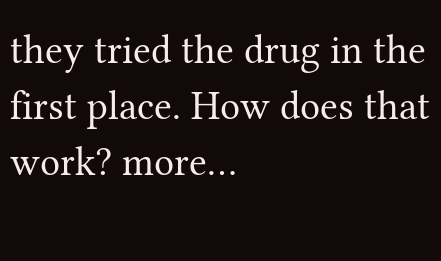they tried the drug in the first place. How does that work? more…